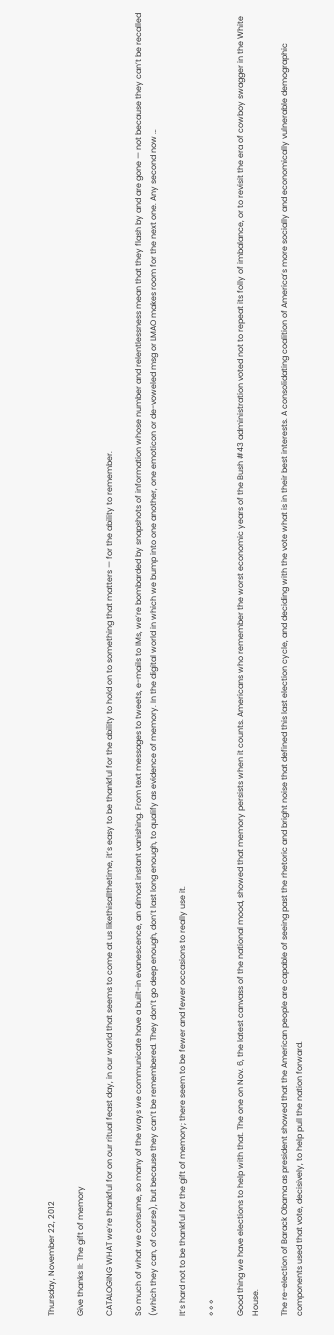Thursday, November 22, 2012

Give thanks II: The gift of memory

CATALOGING WHAT we’re thankful for on our ritual feast day, in our world that seems to come at us likethisallthetime, it’s easy to be thankful for the ability to hold on to something that matters — for the ability to remember.

So much of what we consume, so many of the ways we communicate have a built-in evanescence, an almost instant vanishing. From text messages to tweets, e-mails to IMs, we’re bombarded by snapshots of information whose number and relentlessness mean that they flash by and are gone — not because they can’t be recalled (which they can, of course), but because they can’t be remembered. They don’t go deep enough, don’t last long enough, to qualify as evidence of memory. In the digital world in which we bump into one another, one emoticon or de-voweled msg or LMAO makes room for the next one. Any second now …

It’s hard not to be thankful for the gift of memory; there seem to be fewer and fewer occasions to really use it.

◊ ◊ ◊

Good thing we have elections to help with that. The one on Nov. 6, the latest canvass of the national mood, showed that memory persists when it counts. Americans who remember the worst economic years of the Bush #43 administration voted not to repeat its folly of imbalance, or to revisit the era of cowboy swagger in the White House.

The re-election of Barack Obama as president showed that the American people are capable of seeing past the rhetoric and bright noise that defined this last election cycle, and deciding with the vote what is in their best interests. A consolidating coalition of America’s more socially and economically vulnerable demographic components used that vote, decisively, to help pull the nation forward.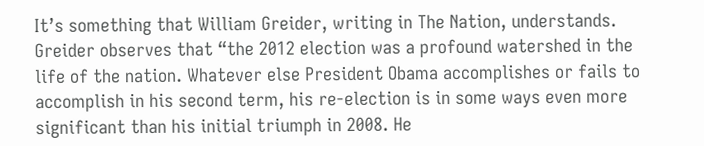It’s something that William Greider, writing in The Nation, understands. Greider observes that “the 2012 election was a profound watershed in the life of the nation. Whatever else President Obama accomplishes or fails to accomplish in his second term, his re-election is in some ways even more significant than his initial triumph in 2008. He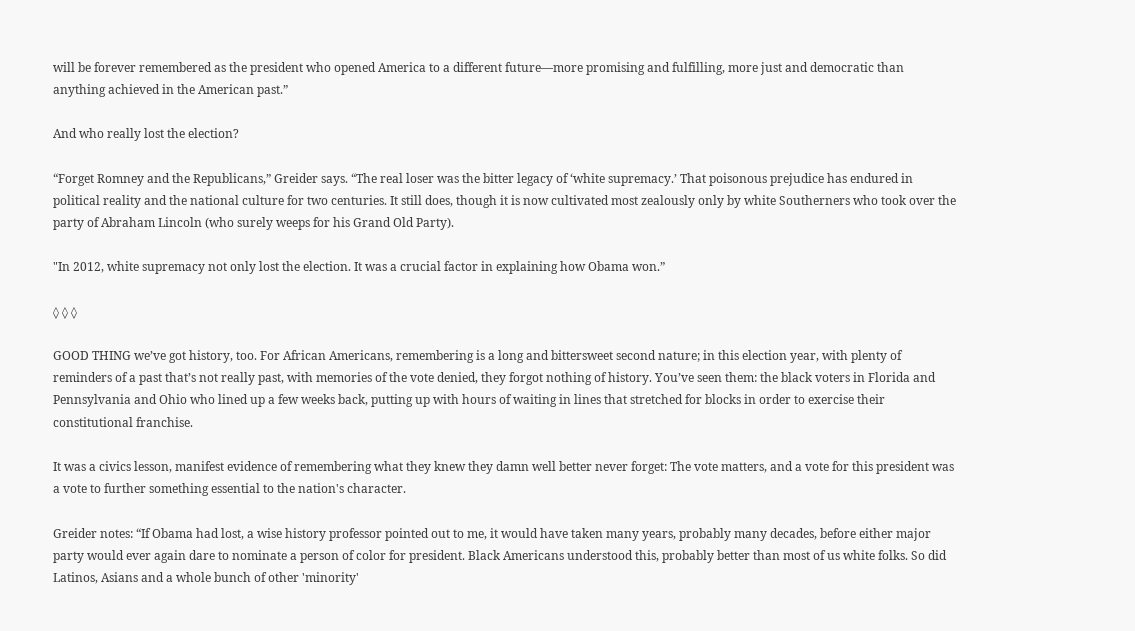will be forever remembered as the president who opened America to a different future—more promising and fulfilling, more just and democratic than anything achieved in the American past.”

And who really lost the election?

“Forget Romney and the Republicans,” Greider says. “The real loser was the bitter legacy of ‘white supremacy.’ That poisonous prejudice has endured in political reality and the national culture for two centuries. It still does, though it is now cultivated most zealously only by white Southerners who took over the party of Abraham Lincoln (who surely weeps for his Grand Old Party).

"In 2012, white supremacy not only lost the election. It was a crucial factor in explaining how Obama won.”

◊ ◊ ◊

GOOD THING we’ve got history, too. For African Americans, remembering is a long and bittersweet second nature; in this election year, with plenty of reminders of a past that’s not really past, with memories of the vote denied, they forgot nothing of history. You’ve seen them: the black voters in Florida and Pennsylvania and Ohio who lined up a few weeks back, putting up with hours of waiting in lines that stretched for blocks in order to exercise their constitutional franchise.

It was a civics lesson, manifest evidence of remembering what they knew they damn well better never forget: The vote matters, and a vote for this president was a vote to further something essential to the nation's character.

Greider notes: “If Obama had lost, a wise history professor pointed out to me, it would have taken many years, probably many decades, before either major party would ever again dare to nominate a person of color for president. Black Americans understood this, probably better than most of us white folks. So did Latinos, Asians and a whole bunch of other 'minority'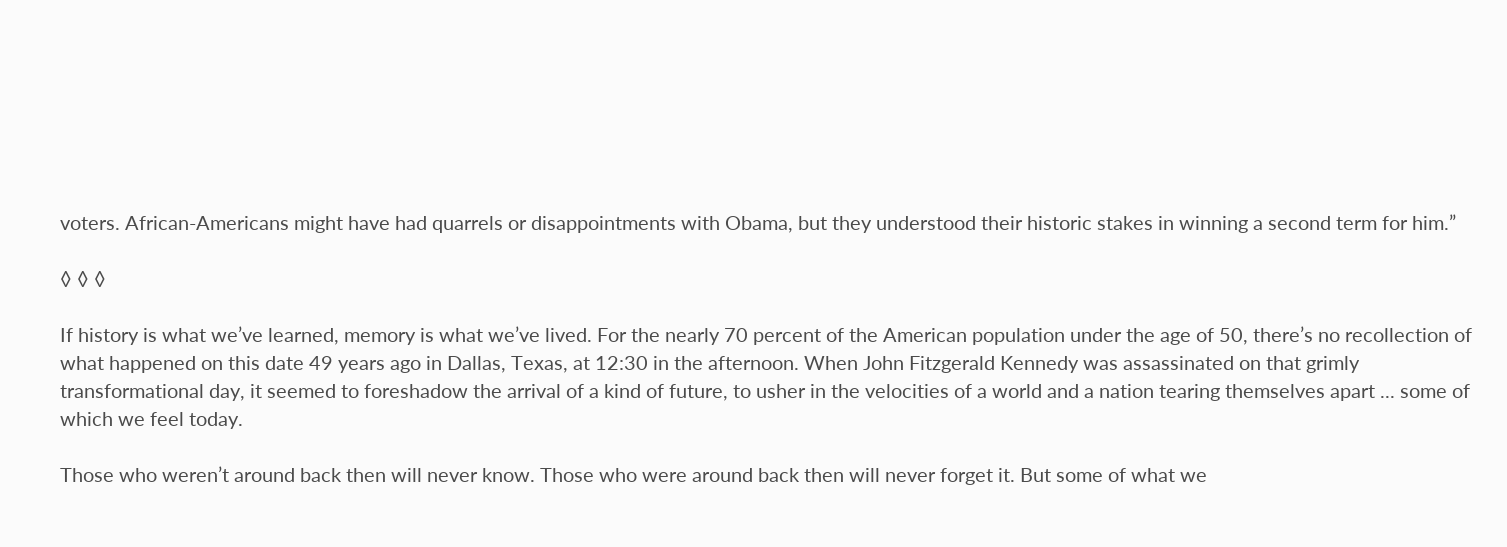voters. African-Americans might have had quarrels or disappointments with Obama, but they understood their historic stakes in winning a second term for him.”

◊ ◊ ◊

If history is what we’ve learned, memory is what we’ve lived. For the nearly 70 percent of the American population under the age of 50, there’s no recollection of what happened on this date 49 years ago in Dallas, Texas, at 12:30 in the afternoon. When John Fitzgerald Kennedy was assassinated on that grimly transformational day, it seemed to foreshadow the arrival of a kind of future, to usher in the velocities of a world and a nation tearing themselves apart ... some of which we feel today.

Those who weren’t around back then will never know. Those who were around back then will never forget it. But some of what we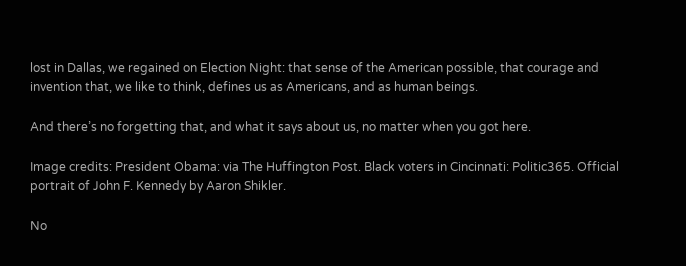lost in Dallas, we regained on Election Night: that sense of the American possible, that courage and invention that, we like to think, defines us as Americans, and as human beings.

And there’s no forgetting that, and what it says about us, no matter when you got here.

Image credits: President Obama: via The Huffington Post. Black voters in Cincinnati: Politic365. Official portrait of John F. Kennedy by Aaron Shikler.

No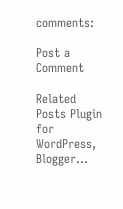comments:

Post a Comment

Related Posts Plugin for WordPress, Blogger...